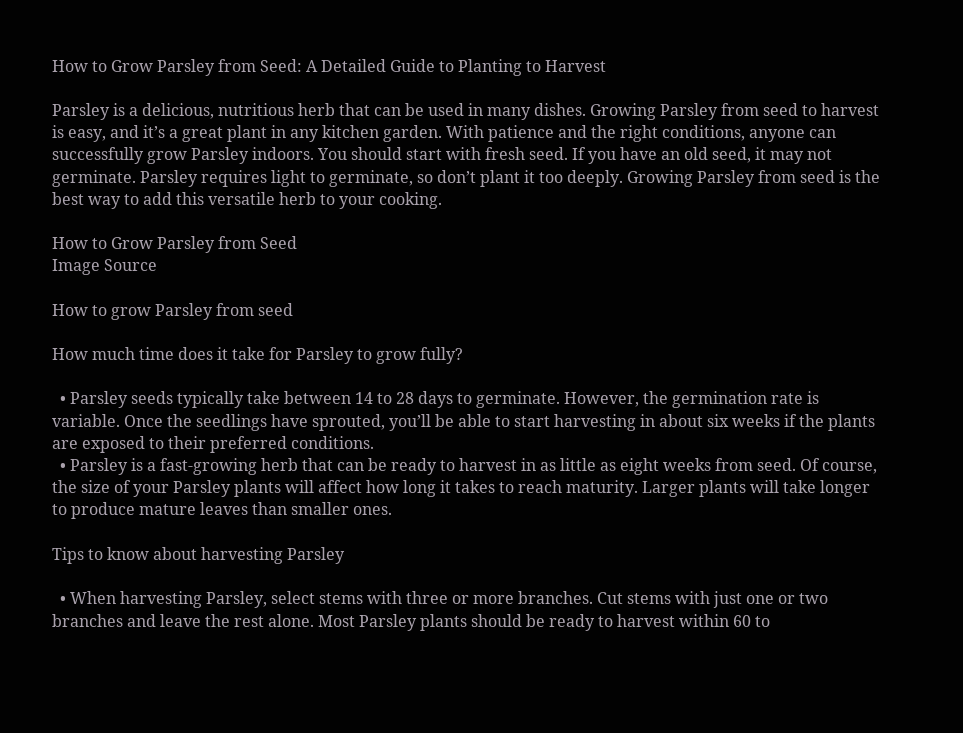How to Grow Parsley from Seed: A Detailed Guide to Planting to Harvest

Parsley is a delicious, nutritious herb that can be used in many dishes. Growing Parsley from seed to harvest is easy, and it’s a great plant in any kitchen garden. With patience and the right conditions, anyone can successfully grow Parsley indoors. You should start with fresh seed. If you have an old seed, it may not germinate. Parsley requires light to germinate, so don’t plant it too deeply. Growing Parsley from seed is the best way to add this versatile herb to your cooking.

How to Grow Parsley from Seed
Image Source

How to grow Parsley from seed

How much time does it take for Parsley to grow fully?

  • Parsley seeds typically take between 14 to 28 days to germinate. However, the germination rate is variable. Once the seedlings have sprouted, you’ll be able to start harvesting in about six weeks if the plants are exposed to their preferred conditions.
  • Parsley is a fast-growing herb that can be ready to harvest in as little as eight weeks from seed. Of course, the size of your Parsley plants will affect how long it takes to reach maturity. Larger plants will take longer to produce mature leaves than smaller ones.

Tips to know about harvesting Parsley

  • When harvesting Parsley, select stems with three or more branches. Cut stems with just one or two branches and leave the rest alone. Most Parsley plants should be ready to harvest within 60 to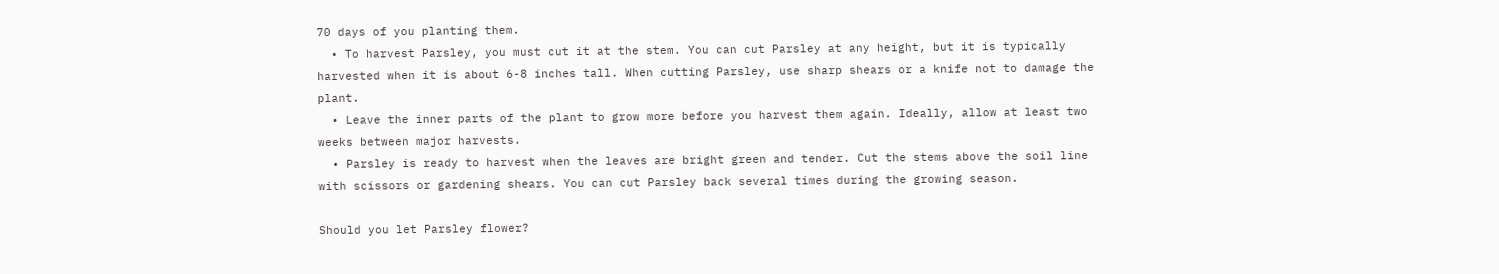70 days of you planting them.
  • To harvest Parsley, you must cut it at the stem. You can cut Parsley at any height, but it is typically harvested when it is about 6-8 inches tall. When cutting Parsley, use sharp shears or a knife not to damage the plant.
  • Leave the inner parts of the plant to grow more before you harvest them again. Ideally, allow at least two weeks between major harvests.
  • Parsley is ready to harvest when the leaves are bright green and tender. Cut the stems above the soil line with scissors or gardening shears. You can cut Parsley back several times during the growing season.

Should you let Parsley flower?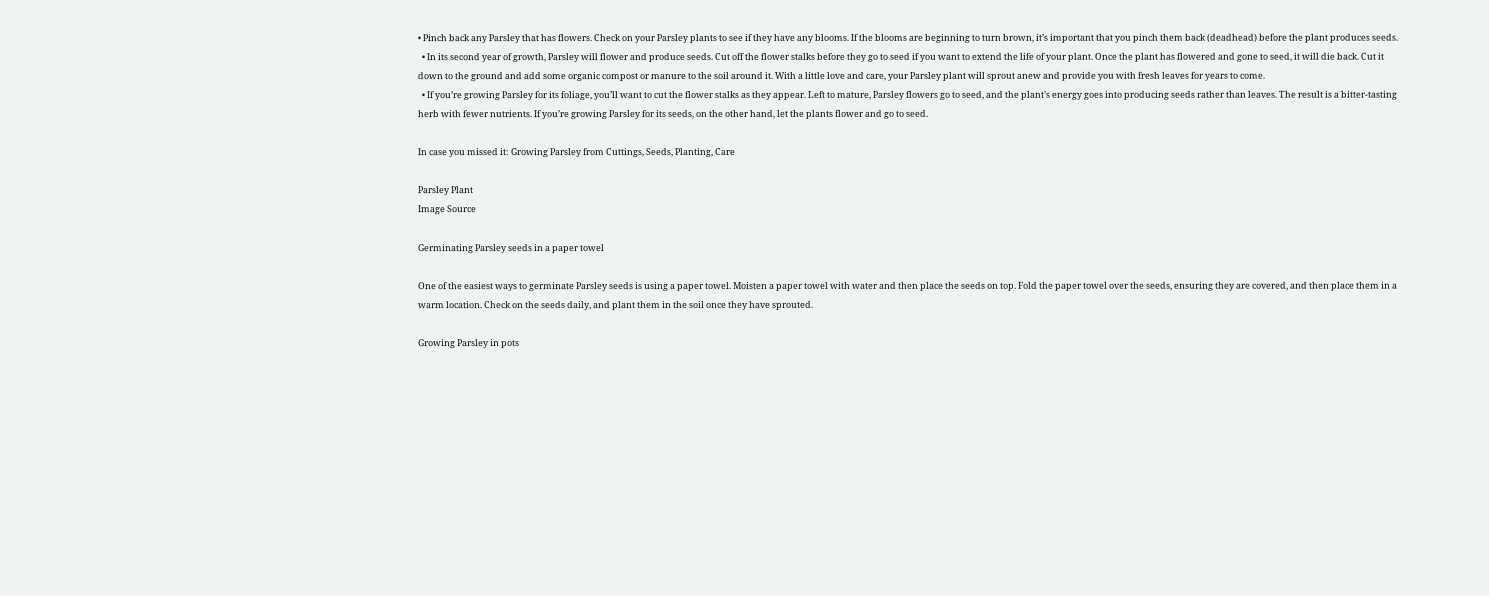• Pinch back any Parsley that has flowers. Check on your Parsley plants to see if they have any blooms. If the blooms are beginning to turn brown, it’s important that you pinch them back (deadhead) before the plant produces seeds.
  • In its second year of growth, Parsley will flower and produce seeds. Cut off the flower stalks before they go to seed if you want to extend the life of your plant. Once the plant has flowered and gone to seed, it will die back. Cut it down to the ground and add some organic compost or manure to the soil around it. With a little love and care, your Parsley plant will sprout anew and provide you with fresh leaves for years to come.
  • If you’re growing Parsley for its foliage, you’ll want to cut the flower stalks as they appear. Left to mature, Parsley flowers go to seed, and the plant’s energy goes into producing seeds rather than leaves. The result is a bitter-tasting herb with fewer nutrients. If you’re growing Parsley for its seeds, on the other hand, let the plants flower and go to seed.

In case you missed it: Growing Parsley from Cuttings, Seeds, Planting, Care

Parsley Plant
Image Source

Germinating Parsley seeds in a paper towel

One of the easiest ways to germinate Parsley seeds is using a paper towel. Moisten a paper towel with water and then place the seeds on top. Fold the paper towel over the seeds, ensuring they are covered, and then place them in a warm location. Check on the seeds daily, and plant them in the soil once they have sprouted.

Growing Parsley in pots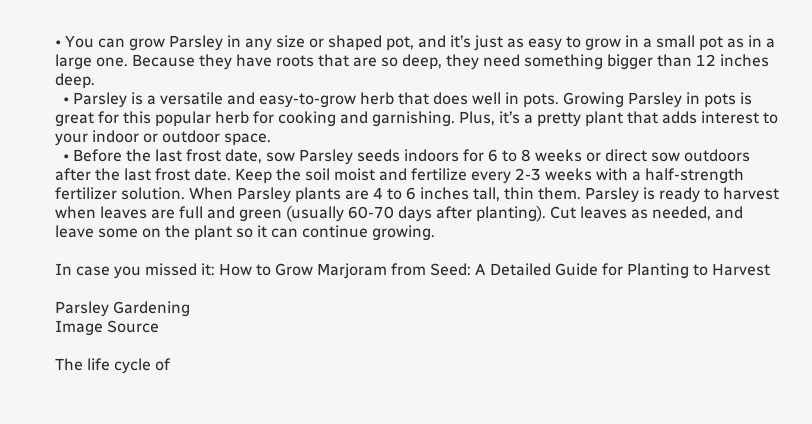• You can grow Parsley in any size or shaped pot, and it’s just as easy to grow in a small pot as in a large one. Because they have roots that are so deep, they need something bigger than 12 inches deep.
  • Parsley is a versatile and easy-to-grow herb that does well in pots. Growing Parsley in pots is great for this popular herb for cooking and garnishing. Plus, it’s a pretty plant that adds interest to your indoor or outdoor space.
  • Before the last frost date, sow Parsley seeds indoors for 6 to 8 weeks or direct sow outdoors after the last frost date. Keep the soil moist and fertilize every 2-3 weeks with a half-strength fertilizer solution. When Parsley plants are 4 to 6 inches tall, thin them. Parsley is ready to harvest when leaves are full and green (usually 60-70 days after planting). Cut leaves as needed, and leave some on the plant so it can continue growing.

In case you missed it: How to Grow Marjoram from Seed: A Detailed Guide for Planting to Harvest

Parsley Gardening
Image Source

The life cycle of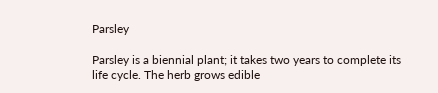Parsley

Parsley is a biennial plant; it takes two years to complete its life cycle. The herb grows edible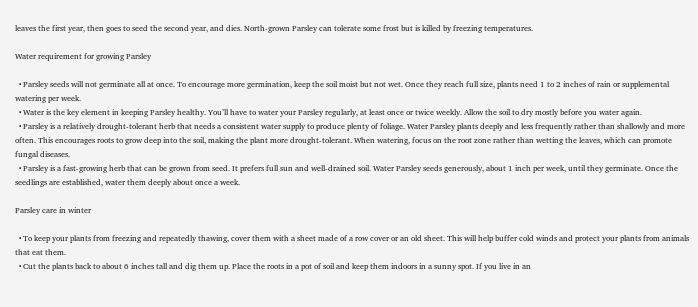leaves the first year, then goes to seed the second year, and dies. North-grown Parsley can tolerate some frost but is killed by freezing temperatures.

Water requirement for growing Parsley

  • Parsley seeds will not germinate all at once. To encourage more germination, keep the soil moist but not wet. Once they reach full size, plants need 1 to 2 inches of rain or supplemental watering per week.
  • Water is the key element in keeping Parsley healthy. You’ll have to water your Parsley regularly, at least once or twice weekly. Allow the soil to dry mostly before you water again.
  • Parsley is a relatively drought-tolerant herb that needs a consistent water supply to produce plenty of foliage. Water Parsley plants deeply and less frequently rather than shallowly and more often. This encourages roots to grow deep into the soil, making the plant more drought-tolerant. When watering, focus on the root zone rather than wetting the leaves, which can promote fungal diseases.
  • Parsley is a fast-growing herb that can be grown from seed. It prefers full sun and well-drained soil. Water Parsley seeds generously, about 1 inch per week, until they germinate. Once the seedlings are established, water them deeply about once a week.

Parsley care in winter

  • To keep your plants from freezing and repeatedly thawing, cover them with a sheet made of a row cover or an old sheet. This will help buffer cold winds and protect your plants from animals that eat them.
  • Cut the plants back to about 6 inches tall and dig them up. Place the roots in a pot of soil and keep them indoors in a sunny spot. If you live in an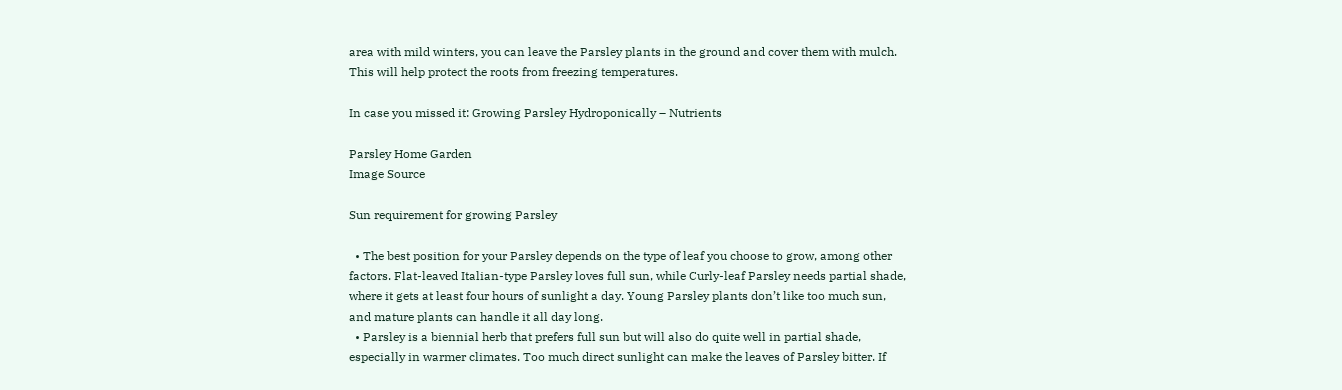area with mild winters, you can leave the Parsley plants in the ground and cover them with mulch. This will help protect the roots from freezing temperatures.

In case you missed it: Growing Parsley Hydroponically – Nutrients

Parsley Home Garden
Image Source

Sun requirement for growing Parsley

  • The best position for your Parsley depends on the type of leaf you choose to grow, among other factors. Flat-leaved Italian-type Parsley loves full sun, while Curly-leaf Parsley needs partial shade, where it gets at least four hours of sunlight a day. Young Parsley plants don’t like too much sun, and mature plants can handle it all day long.
  • Parsley is a biennial herb that prefers full sun but will also do quite well in partial shade, especially in warmer climates. Too much direct sunlight can make the leaves of Parsley bitter. If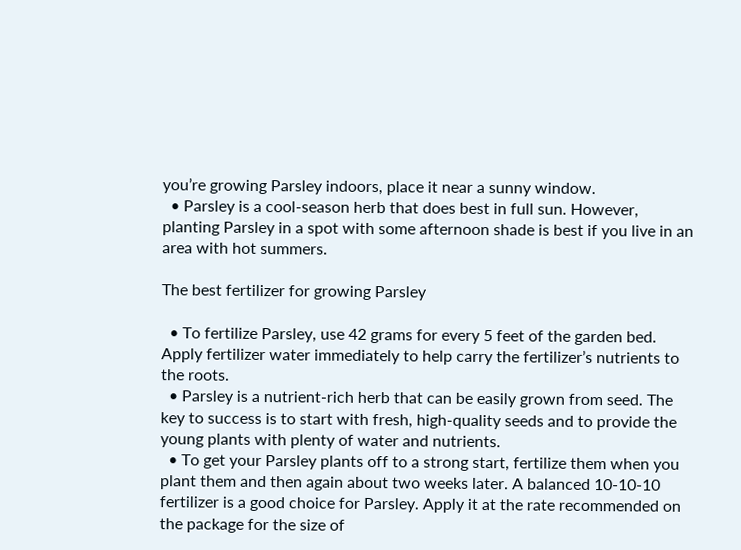you’re growing Parsley indoors, place it near a sunny window.
  • Parsley is a cool-season herb that does best in full sun. However, planting Parsley in a spot with some afternoon shade is best if you live in an area with hot summers.

The best fertilizer for growing Parsley

  • To fertilize Parsley, use 42 grams for every 5 feet of the garden bed. Apply fertilizer water immediately to help carry the fertilizer’s nutrients to the roots.
  • Parsley is a nutrient-rich herb that can be easily grown from seed. The key to success is to start with fresh, high-quality seeds and to provide the young plants with plenty of water and nutrients.
  • To get your Parsley plants off to a strong start, fertilize them when you plant them and then again about two weeks later. A balanced 10-10-10 fertilizer is a good choice for Parsley. Apply it at the rate recommended on the package for the size of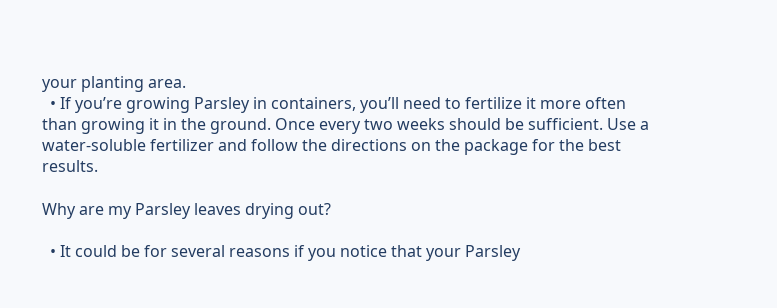your planting area.
  • If you’re growing Parsley in containers, you’ll need to fertilize it more often than growing it in the ground. Once every two weeks should be sufficient. Use a water-soluble fertilizer and follow the directions on the package for the best results.

Why are my Parsley leaves drying out?

  • It could be for several reasons if you notice that your Parsley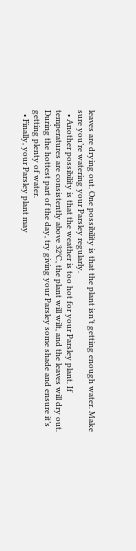leaves are drying out. One possibility is that the plant isn’t getting enough water. Make sure you’re watering your Parsley regularly.
  • Another possibility is that the weather is too hot for your Parsley plant. If temperatures are consistently above 32°C, the plant will wilt, and the leaves will dry out. During the hottest part of the day, try giving your Parsley some shade and ensure it’s getting plenty of water.
  • Finally, your Parsley plant may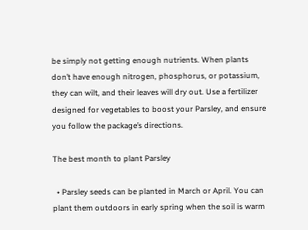be simply not getting enough nutrients. When plants don’t have enough nitrogen, phosphorus, or potassium, they can wilt, and their leaves will dry out. Use a fertilizer designed for vegetables to boost your Parsley, and ensure you follow the package’s directions.

The best month to plant Parsley

  • Parsley seeds can be planted in March or April. You can plant them outdoors in early spring when the soil is warm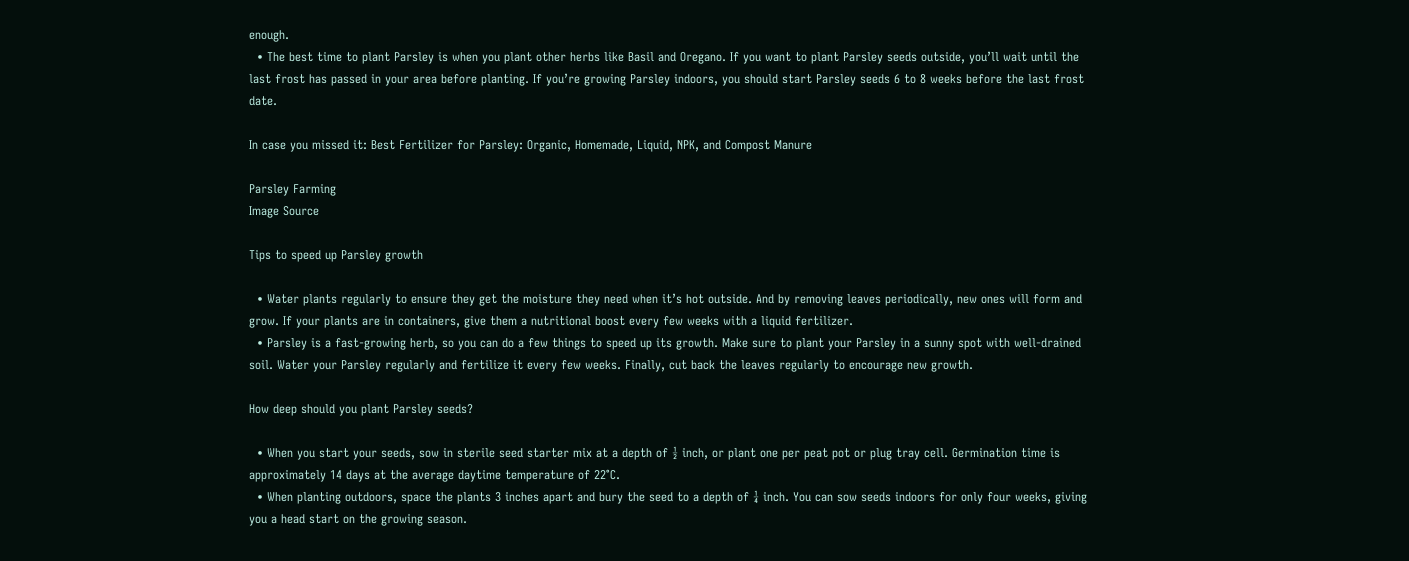enough.
  • The best time to plant Parsley is when you plant other herbs like Basil and Oregano. If you want to plant Parsley seeds outside, you’ll wait until the last frost has passed in your area before planting. If you’re growing Parsley indoors, you should start Parsley seeds 6 to 8 weeks before the last frost date.

In case you missed it: Best Fertilizer for Parsley: Organic, Homemade, Liquid, NPK, and Compost Manure

Parsley Farming
Image Source

Tips to speed up Parsley growth

  • Water plants regularly to ensure they get the moisture they need when it’s hot outside. And by removing leaves periodically, new ones will form and grow. If your plants are in containers, give them a nutritional boost every few weeks with a liquid fertilizer.
  • Parsley is a fast-growing herb, so you can do a few things to speed up its growth. Make sure to plant your Parsley in a sunny spot with well-drained soil. Water your Parsley regularly and fertilize it every few weeks. Finally, cut back the leaves regularly to encourage new growth.

How deep should you plant Parsley seeds?

  • When you start your seeds, sow in sterile seed starter mix at a depth of ½ inch, or plant one per peat pot or plug tray cell. Germination time is approximately 14 days at the average daytime temperature of 22°C.
  • When planting outdoors, space the plants 3 inches apart and bury the seed to a depth of ¼ inch. You can sow seeds indoors for only four weeks, giving you a head start on the growing season.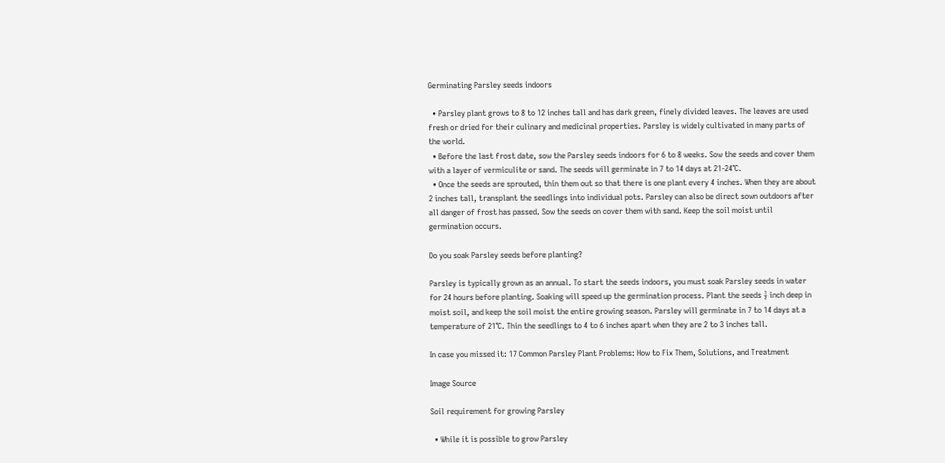Germinating Parsley seeds indoors

  • Parsley plant grows to 8 to 12 inches tall and has dark green, finely divided leaves. The leaves are used fresh or dried for their culinary and medicinal properties. Parsley is widely cultivated in many parts of the world.
  • Before the last frost date, sow the Parsley seeds indoors for 6 to 8 weeks. Sow the seeds and cover them with a layer of vermiculite or sand. The seeds will germinate in 7 to 14 days at 21-24°C.
  • Once the seeds are sprouted, thin them out so that there is one plant every 4 inches. When they are about 2 inches tall, transplant the seedlings into individual pots. Parsley can also be direct sown outdoors after all danger of frost has passed. Sow the seeds on cover them with sand. Keep the soil moist until germination occurs.

Do you soak Parsley seeds before planting?

Parsley is typically grown as an annual. To start the seeds indoors, you must soak Parsley seeds in water for 24 hours before planting. Soaking will speed up the germination process. Plant the seeds ½ inch deep in moist soil, and keep the soil moist the entire growing season. Parsley will germinate in 7 to 14 days at a temperature of 21°C. Thin the seedlings to 4 to 6 inches apart when they are 2 to 3 inches tall.

In case you missed it: 17 Common Parsley Plant Problems: How to Fix Them, Solutions, and Treatment

Image Source

Soil requirement for growing Parsley

  • While it is possible to grow Parsley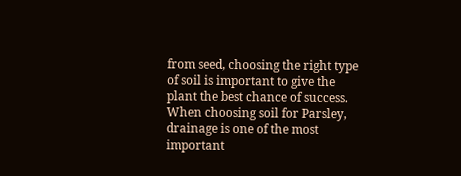from seed, choosing the right type of soil is important to give the plant the best chance of success. When choosing soil for Parsley, drainage is one of the most important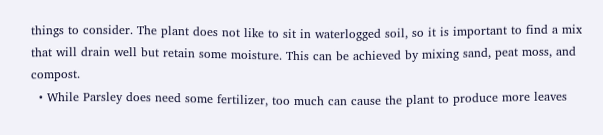things to consider. The plant does not like to sit in waterlogged soil, so it is important to find a mix that will drain well but retain some moisture. This can be achieved by mixing sand, peat moss, and compost.
  • While Parsley does need some fertilizer, too much can cause the plant to produce more leaves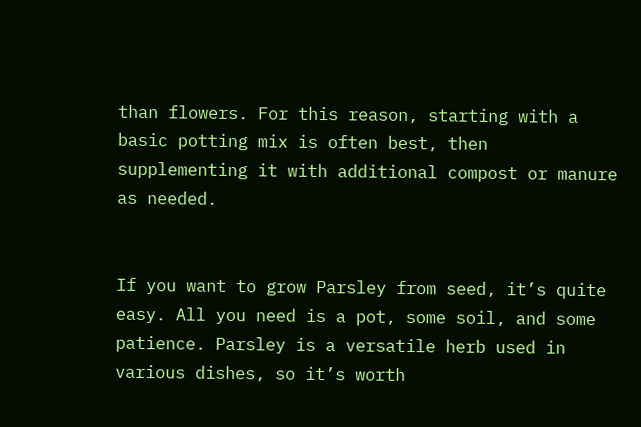than flowers. For this reason, starting with a basic potting mix is often best, then supplementing it with additional compost or manure as needed.


If you want to grow Parsley from seed, it’s quite easy. All you need is a pot, some soil, and some patience. Parsley is a versatile herb used in various dishes, so it’s worth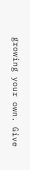growing your own. Give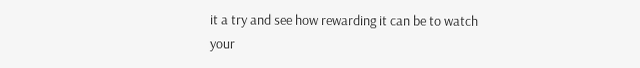it a try and see how rewarding it can be to watch your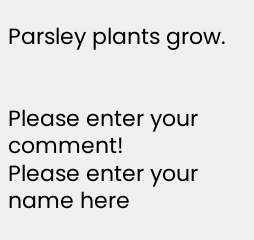Parsley plants grow.


Please enter your comment!
Please enter your name here